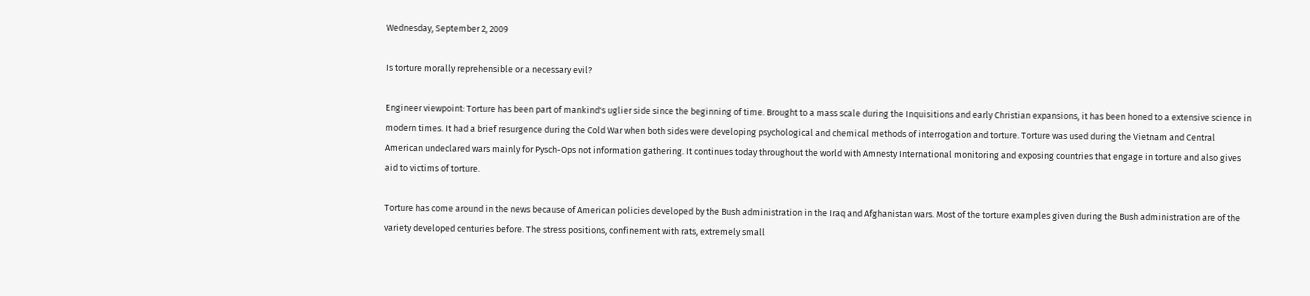Wednesday, September 2, 2009

Is torture morally reprehensible or a necessary evil?

Engineer viewpoint: Torture has been part of mankind's uglier side since the beginning of time. Brought to a mass scale during the Inquisitions and early Christian expansions, it has been honed to a extensive science in modern times. It had a brief resurgence during the Cold War when both sides were developing psychological and chemical methods of interrogation and torture. Torture was used during the Vietnam and Central American undeclared wars mainly for Pysch-Ops not information gathering. It continues today throughout the world with Amnesty International monitoring and exposing countries that engage in torture and also gives aid to victims of torture.

Torture has come around in the news because of American policies developed by the Bush administration in the Iraq and Afghanistan wars. Most of the torture examples given during the Bush administration are of the variety developed centuries before. The stress positions, confinement with rats, extremely small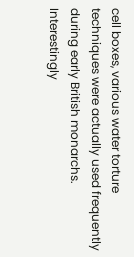cell boxes, various water torture techniques were actually used frequently during early British monarchs. Interestingly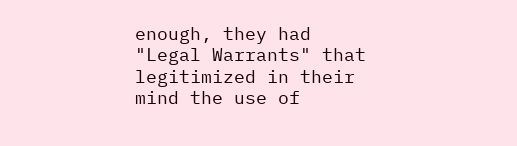enough, they had "Legal Warrants" that legitimized in their mind the use of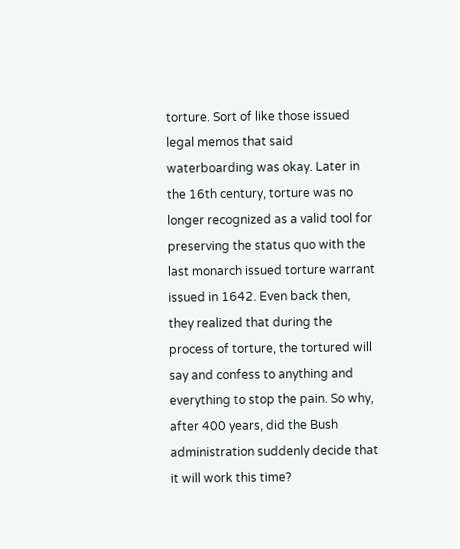torture. Sort of like those issued legal memos that said waterboarding was okay. Later in the 16th century, torture was no longer recognized as a valid tool for preserving the status quo with the last monarch issued torture warrant issued in 1642. Even back then, they realized that during the process of torture, the tortured will say and confess to anything and everything to stop the pain. So why, after 400 years, did the Bush administration suddenly decide that it will work this time?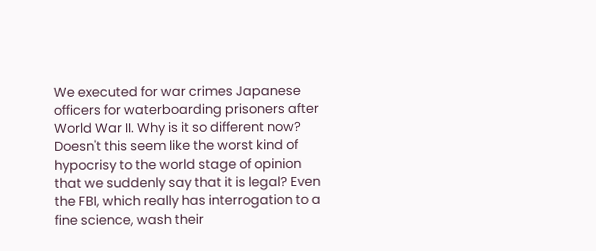We executed for war crimes Japanese officers for waterboarding prisoners after World War II. Why is it so different now? Doesn't this seem like the worst kind of hypocrisy to the world stage of opinion that we suddenly say that it is legal? Even the FBI, which really has interrogation to a fine science, wash their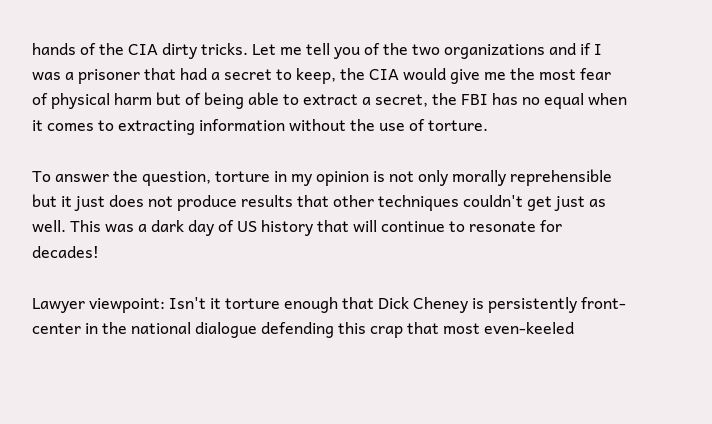hands of the CIA dirty tricks. Let me tell you of the two organizations and if I was a prisoner that had a secret to keep, the CIA would give me the most fear of physical harm but of being able to extract a secret, the FBI has no equal when it comes to extracting information without the use of torture.

To answer the question, torture in my opinion is not only morally reprehensible but it just does not produce results that other techniques couldn't get just as well. This was a dark day of US history that will continue to resonate for decades!

Lawyer viewpoint: Isn't it torture enough that Dick Cheney is persistently front-center in the national dialogue defending this crap that most even-keeled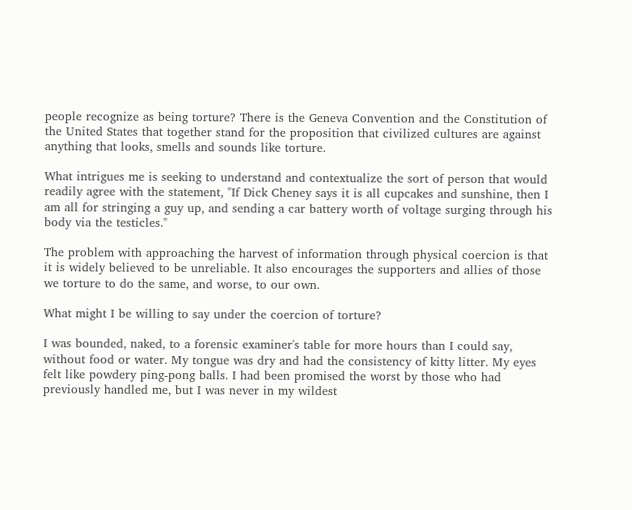people recognize as being torture? There is the Geneva Convention and the Constitution of the United States that together stand for the proposition that civilized cultures are against anything that looks, smells and sounds like torture.

What intrigues me is seeking to understand and contextualize the sort of person that would readily agree with the statement, "If Dick Cheney says it is all cupcakes and sunshine, then I am all for stringing a guy up, and sending a car battery worth of voltage surging through his body via the testicles."

The problem with approaching the harvest of information through physical coercion is that it is widely believed to be unreliable. It also encourages the supporters and allies of those we torture to do the same, and worse, to our own.

What might I be willing to say under the coercion of torture?

I was bounded, naked, to a forensic examiner's table for more hours than I could say, without food or water. My tongue was dry and had the consistency of kitty litter. My eyes felt like powdery ping-pong balls. I had been promised the worst by those who had previously handled me, but I was never in my wildest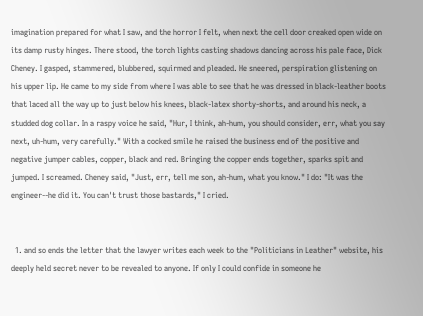imagination prepared for what I saw, and the horror I felt, when next the cell door creaked open wide on its damp rusty hinges. There stood, the torch lights casting shadows dancing across his pale face, Dick Cheney. I gasped, stammered, blubbered, squirmed and pleaded. He sneered, perspiration glistening on his upper lip. He came to my side from where I was able to see that he was dressed in black-leather boots that laced all the way up to just below his knees, black-latex shorty-shorts, and around his neck, a studded dog collar. In a raspy voice he said, "Hur, I think, ah-hum, you should consider, err, what you say next, uh-hum, very carefully." With a cocked smile he raised the business end of the positive and negative jumper cables, copper, black and red. Bringing the copper ends together, sparks spit and jumped. I screamed. Cheney said, "Just, err, tell me son, ah-hum, what you know." I do: "It was the engineer--he did it. You can't trust those bastards," I cried.


  1. and so ends the letter that the lawyer writes each week to the "Politicians in Leather" website, his deeply held secret never to be revealed to anyone. If only I could confide in someone he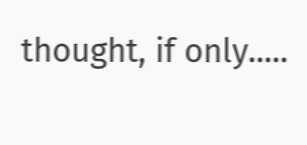thought, if only.....